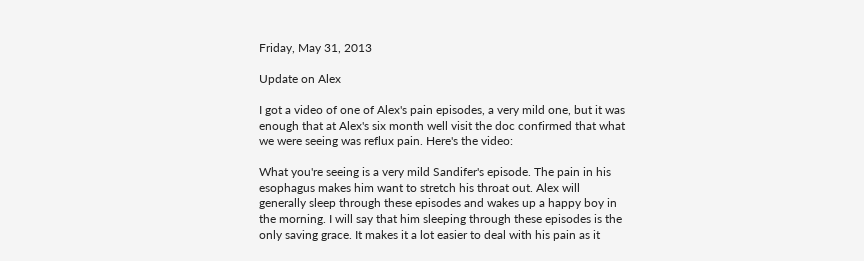Friday, May 31, 2013

Update on Alex

I got a video of one of Alex's pain episodes, a very mild one, but it was enough that at Alex's six month well visit the doc confirmed that what we were seeing was reflux pain. Here's the video:

What you're seeing is a very mild Sandifer's episode. The pain in his esophagus makes him want to stretch his throat out. Alex will generally sleep through these episodes and wakes up a happy boy in the morning. I will say that him sleeping through these episodes is the only saving grace. It makes it a lot easier to deal with his pain as it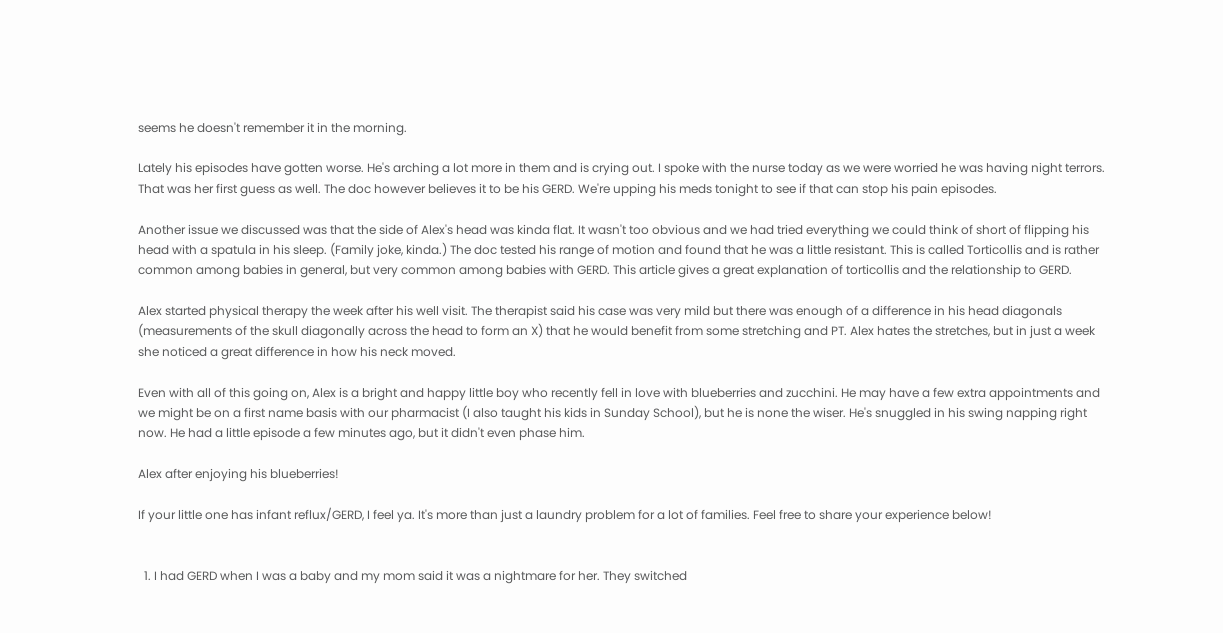seems he doesn't remember it in the morning.

Lately his episodes have gotten worse. He's arching a lot more in them and is crying out. I spoke with the nurse today as we were worried he was having night terrors. That was her first guess as well. The doc however believes it to be his GERD. We're upping his meds tonight to see if that can stop his pain episodes.

Another issue we discussed was that the side of Alex's head was kinda flat. It wasn't too obvious and we had tried everything we could think of short of flipping his head with a spatula in his sleep. (Family joke, kinda.) The doc tested his range of motion and found that he was a little resistant. This is called Torticollis and is rather common among babies in general, but very common among babies with GERD. This article gives a great explanation of torticollis and the relationship to GERD.

Alex started physical therapy the week after his well visit. The therapist said his case was very mild but there was enough of a difference in his head diagonals (measurements of the skull diagonally across the head to form an X) that he would benefit from some stretching and PT. Alex hates the stretches, but in just a week she noticed a great difference in how his neck moved.

Even with all of this going on, Alex is a bright and happy little boy who recently fell in love with blueberries and zucchini. He may have a few extra appointments and we might be on a first name basis with our pharmacist (I also taught his kids in Sunday School), but he is none the wiser. He's snuggled in his swing napping right now. He had a little episode a few minutes ago, but it didn't even phase him.

Alex after enjoying his blueberries!

If your little one has infant reflux/GERD, I feel ya. It's more than just a laundry problem for a lot of families. Feel free to share your experience below!


  1. I had GERD when I was a baby and my mom said it was a nightmare for her. They switched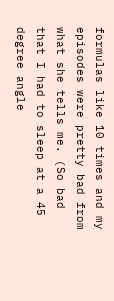formulas like 10 times and my episodes were pretty bad from what she tells me. (So bad that I had to sleep at a 45 degree angle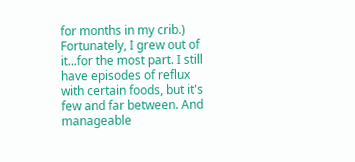for months in my crib.) Fortunately, I grew out of it...for the most part. I still have episodes of reflux with certain foods, but it's few and far between. And manageable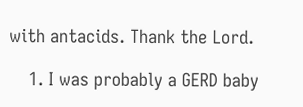with antacids. Thank the Lord.

    1. I was probably a GERD baby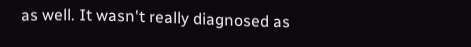as well. It wasn't really diagnosed as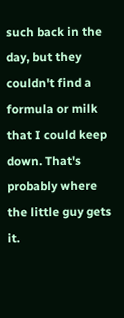such back in the day, but they couldn't find a formula or milk that I could keep down. That's probably where the little guy gets it.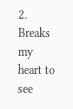2. Breaks my heart to see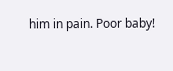him in pain. Poor baby!